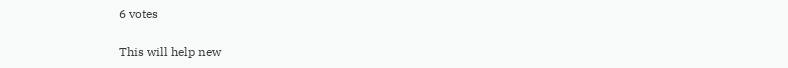6 votes

This will help new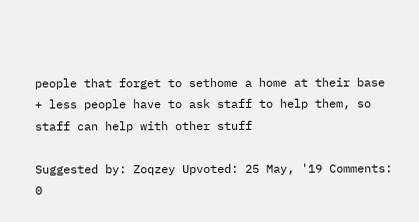people that forget to sethome a home at their base
+ less people have to ask staff to help them, so staff can help with other stuff

Suggested by: Zoqzey Upvoted: 25 May, '19 Comments: 0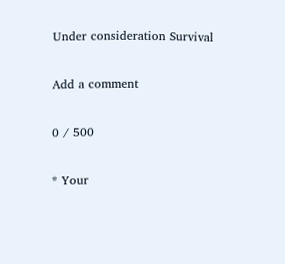Under consideration Survival

Add a comment

0 / 500

* Your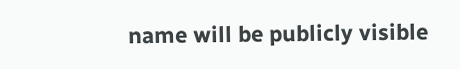name will be publicly visible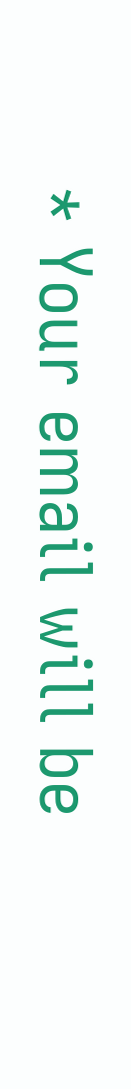* Your email will be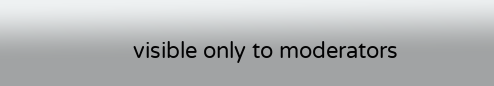visible only to moderators